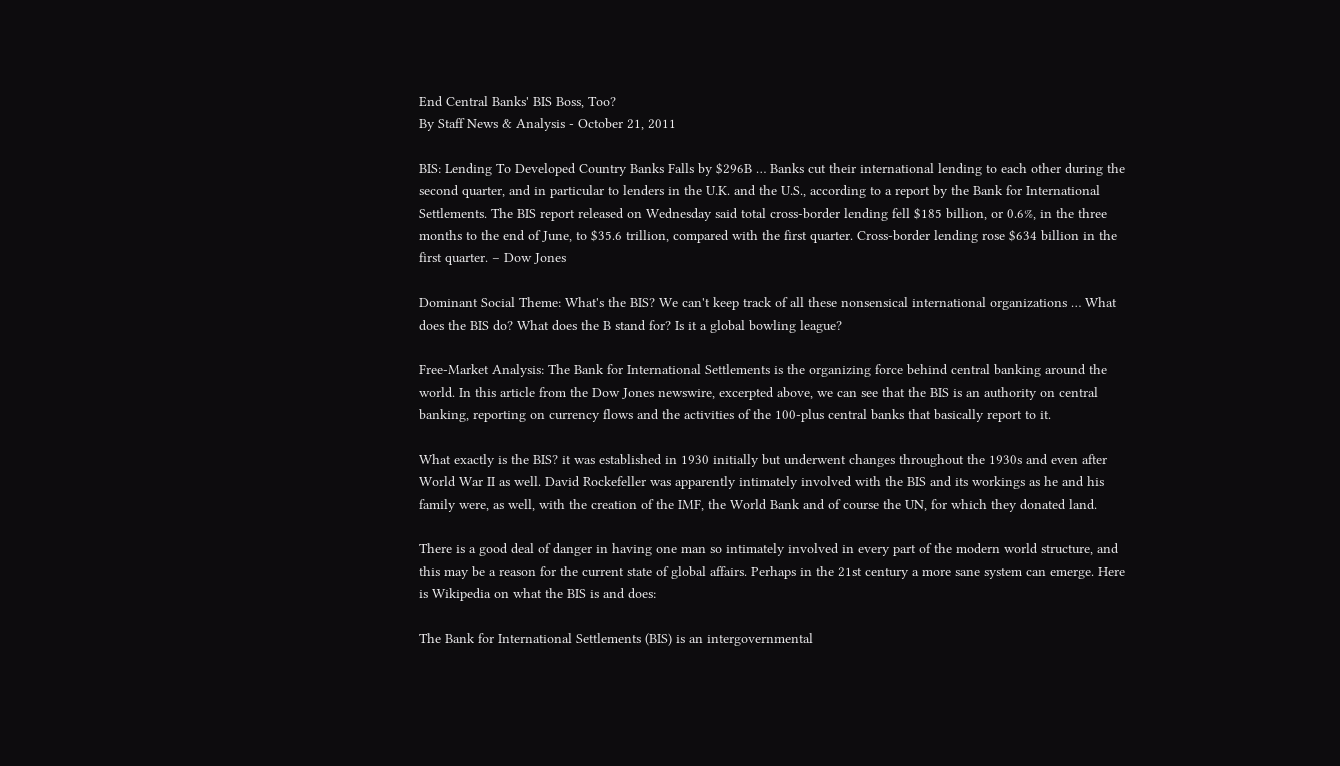End Central Banks' BIS Boss, Too?
By Staff News & Analysis - October 21, 2011

BIS: Lending To Developed Country Banks Falls by $296B … Banks cut their international lending to each other during the second quarter, and in particular to lenders in the U.K. and the U.S., according to a report by the Bank for International Settlements. The BIS report released on Wednesday said total cross-border lending fell $185 billion, or 0.6%, in the three months to the end of June, to $35.6 trillion, compared with the first quarter. Cross-border lending rose $634 billion in the first quarter. – Dow Jones

Dominant Social Theme: What's the BIS? We can't keep track of all these nonsensical international organizations … What does the BIS do? What does the B stand for? Is it a global bowling league?

Free-Market Analysis: The Bank for International Settlements is the organizing force behind central banking around the world. In this article from the Dow Jones newswire, excerpted above, we can see that the BIS is an authority on central banking, reporting on currency flows and the activities of the 100-plus central banks that basically report to it.

What exactly is the BIS? it was established in 1930 initially but underwent changes throughout the 1930s and even after World War II as well. David Rockefeller was apparently intimately involved with the BIS and its workings as he and his family were, as well, with the creation of the IMF, the World Bank and of course the UN, for which they donated land.

There is a good deal of danger in having one man so intimately involved in every part of the modern world structure, and this may be a reason for the current state of global affairs. Perhaps in the 21st century a more sane system can emerge. Here is Wikipedia on what the BIS is and does:

The Bank for International Settlements (BIS) is an intergovernmental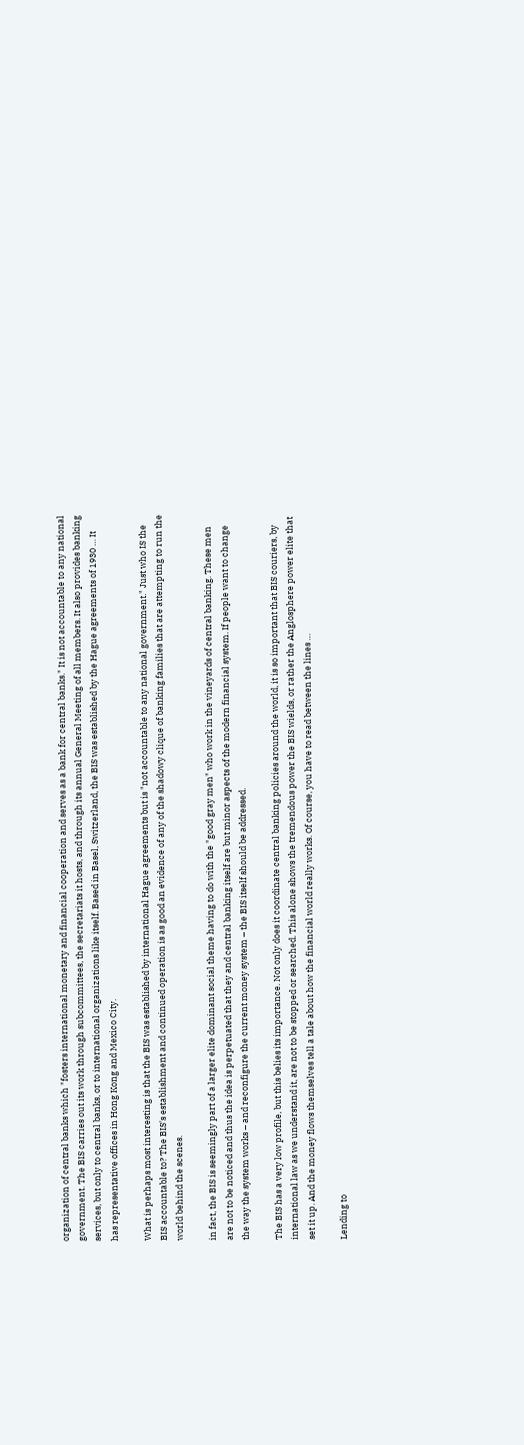organization of central banks which "fosters international monetary and financial cooperation and serves as a bank for central banks." It is not accountable to any national government. The BIS carries out its work through subcommittees, the secretariats it hosts, and through its annual General Meeting of all members. It also provides banking services, but only to central banks, or to international organizations like itself. Based in Basel, Switzerland, the BIS was established by the Hague agreements of 1930 … It has representative offices in Hong Kong and Mexico City.

What is perhaps most interesting is that the BIS was established by international Hague agreements but is "not accountable to any national government." Just who IS the BIS accountable to? The BIS's establishment and continued operation is as good an evidence of any of the shadowy clique of banking families that are attempting to run the world behind the scenes.

in fact, the BIS is seemingly part of a larger elite dominant social theme having to do with the "good gray men" who work in the vineyards of central banking. These men are not to be noticed and thus the idea is perpetuated that they and central banking itself are but minor aspects of the modern financial system. If people want to change the way the system works – and reconfigure the current money system – the BIS itself should be addressed.

The BIS has a very low profile, but this belies its importance. Not only does it coordinate central banking policies around the world, it is so important that BIS couriers, by international law as we understand it, are not to be stopped or searched. This alone shows the tremendous power the BIS wields, or rather the Anglosphere power elite that set it up. And the money flows themselves tell a tale about how the financial world really works. Of course, you have to read between the lines …

Lending to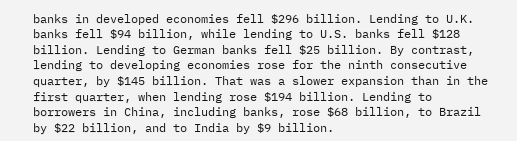banks in developed economies fell $296 billion. Lending to U.K. banks fell $94 billion, while lending to U.S. banks fell $128 billion. Lending to German banks fell $25 billion. By contrast, lending to developing economies rose for the ninth consecutive quarter, by $145 billion. That was a slower expansion than in the first quarter, when lending rose $194 billion. Lending to borrowers in China, including banks, rose $68 billion, to Brazil by $22 billion, and to India by $9 billion.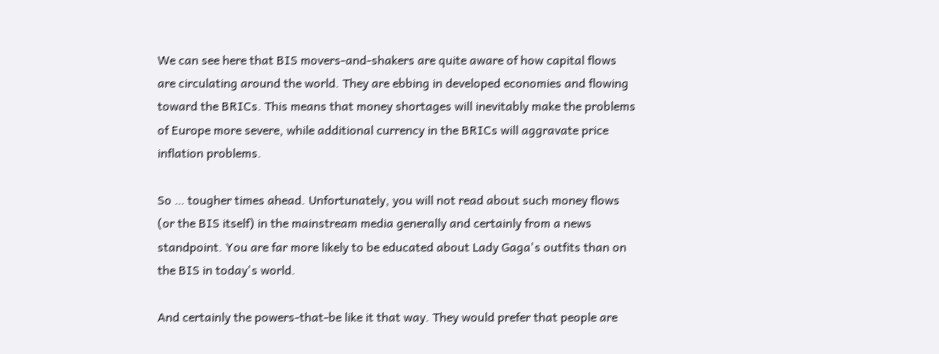We can see here that BIS movers-and-shakers are quite aware of how capital flows are circulating around the world. They are ebbing in developed economies and flowing toward the BRICs. This means that money shortages will inevitably make the problems of Europe more severe, while additional currency in the BRICs will aggravate price inflation problems.

So … tougher times ahead. Unfortunately, you will not read about such money flows (or the BIS itself) in the mainstream media generally and certainly from a news standpoint. You are far more likely to be educated about Lady Gaga's outfits than on the BIS in today's world.

And certainly the powers-that-be like it that way. They would prefer that people are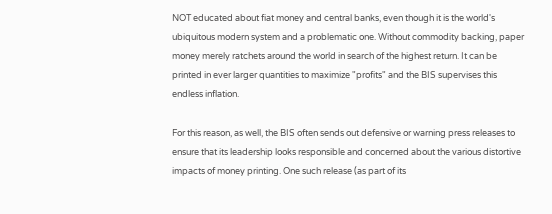NOT educated about fiat money and central banks, even though it is the world's ubiquitous modern system and a problematic one. Without commodity backing, paper money merely ratchets around the world in search of the highest return. It can be printed in ever larger quantities to maximize "profits" and the BIS supervises this endless inflation.

For this reason, as well, the BIS often sends out defensive or warning press releases to ensure that its leadership looks responsible and concerned about the various distortive impacts of money printing. One such release (as part of its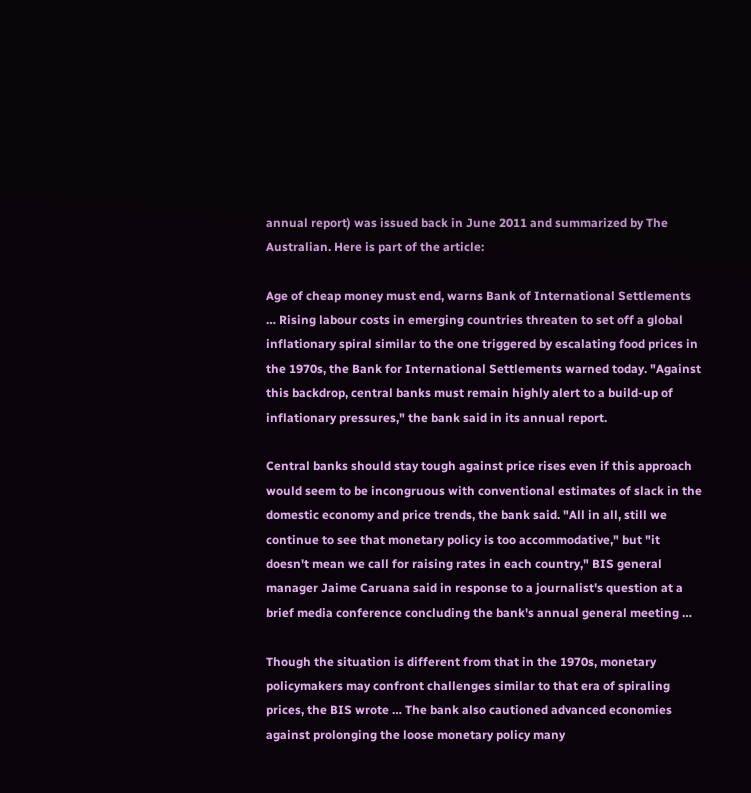annual report) was issued back in June 2011 and summarized by The Australian. Here is part of the article:

Age of cheap money must end, warns Bank of International Settlements … Rising labour costs in emerging countries threaten to set off a global inflationary spiral similar to the one triggered by escalating food prices in the 1970s, the Bank for International Settlements warned today. "Against this backdrop, central banks must remain highly alert to a build-up of inflationary pressures," the bank said in its annual report.

Central banks should stay tough against price rises even if this approach would seem to be incongruous with conventional estimates of slack in the domestic economy and price trends, the bank said. "All in all, still we continue to see that monetary policy is too accommodative," but "it doesn't mean we call for raising rates in each country," BIS general manager Jaime Caruana said in response to a journalist's question at a brief media conference concluding the bank's annual general meeting …

Though the situation is different from that in the 1970s, monetary policymakers may confront challenges similar to that era of spiraling prices, the BIS wrote … The bank also cautioned advanced economies against prolonging the loose monetary policy many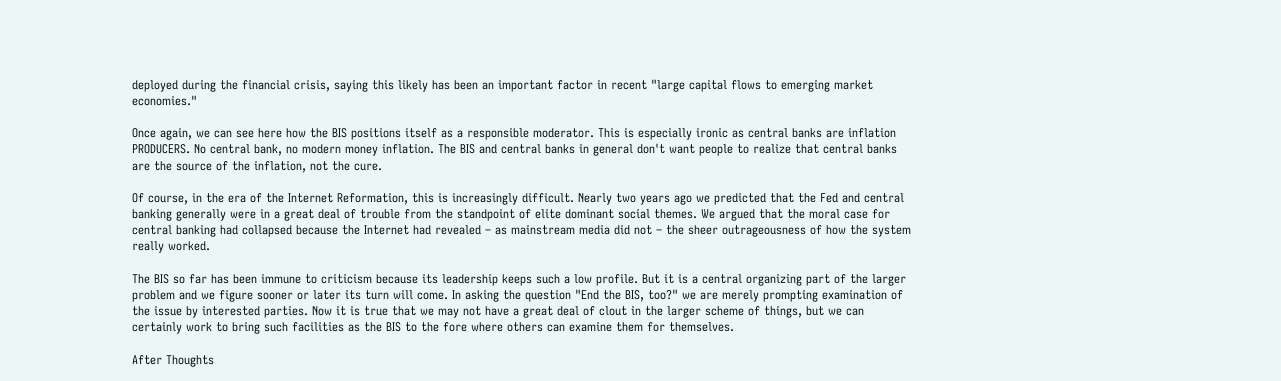deployed during the financial crisis, saying this likely has been an important factor in recent "large capital flows to emerging market economies."

Once again, we can see here how the BIS positions itself as a responsible moderator. This is especially ironic as central banks are inflation PRODUCERS. No central bank, no modern money inflation. The BIS and central banks in general don't want people to realize that central banks are the source of the inflation, not the cure.

Of course, in the era of the Internet Reformation, this is increasingly difficult. Nearly two years ago we predicted that the Fed and central banking generally were in a great deal of trouble from the standpoint of elite dominant social themes. We argued that the moral case for central banking had collapsed because the Internet had revealed – as mainstream media did not – the sheer outrageousness of how the system really worked.

The BIS so far has been immune to criticism because its leadership keeps such a low profile. But it is a central organizing part of the larger problem and we figure sooner or later its turn will come. In asking the question "End the BIS, too?" we are merely prompting examination of the issue by interested parties. Now it is true that we may not have a great deal of clout in the larger scheme of things, but we can certainly work to bring such facilities as the BIS to the fore where others can examine them for themselves.

After Thoughts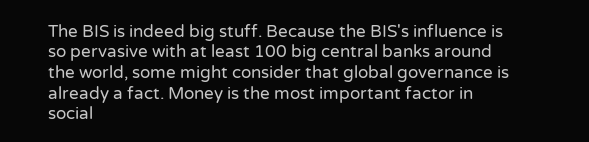The BIS is indeed big stuff. Because the BIS's influence is so pervasive with at least 100 big central banks around the world, some might consider that global governance is already a fact. Money is the most important factor in social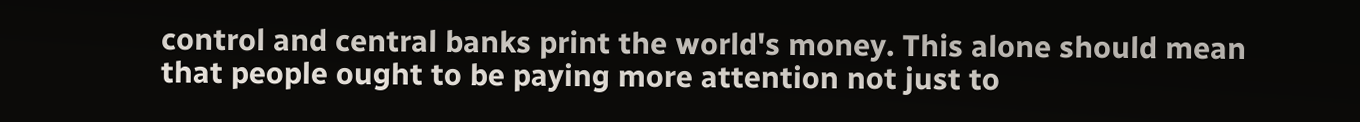control and central banks print the world's money. This alone should mean that people ought to be paying more attention not just to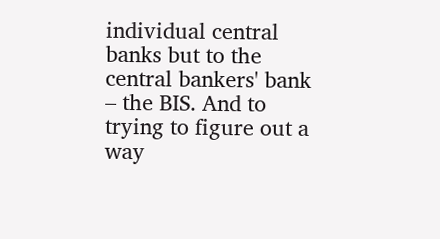individual central banks but to the central bankers' bank – the BIS. And to trying to figure out a way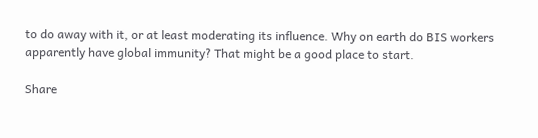to do away with it, or at least moderating its influence. Why on earth do BIS workers apparently have global immunity? That might be a good place to start.

Share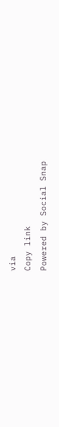via
Copy link
Powered by Social Snap